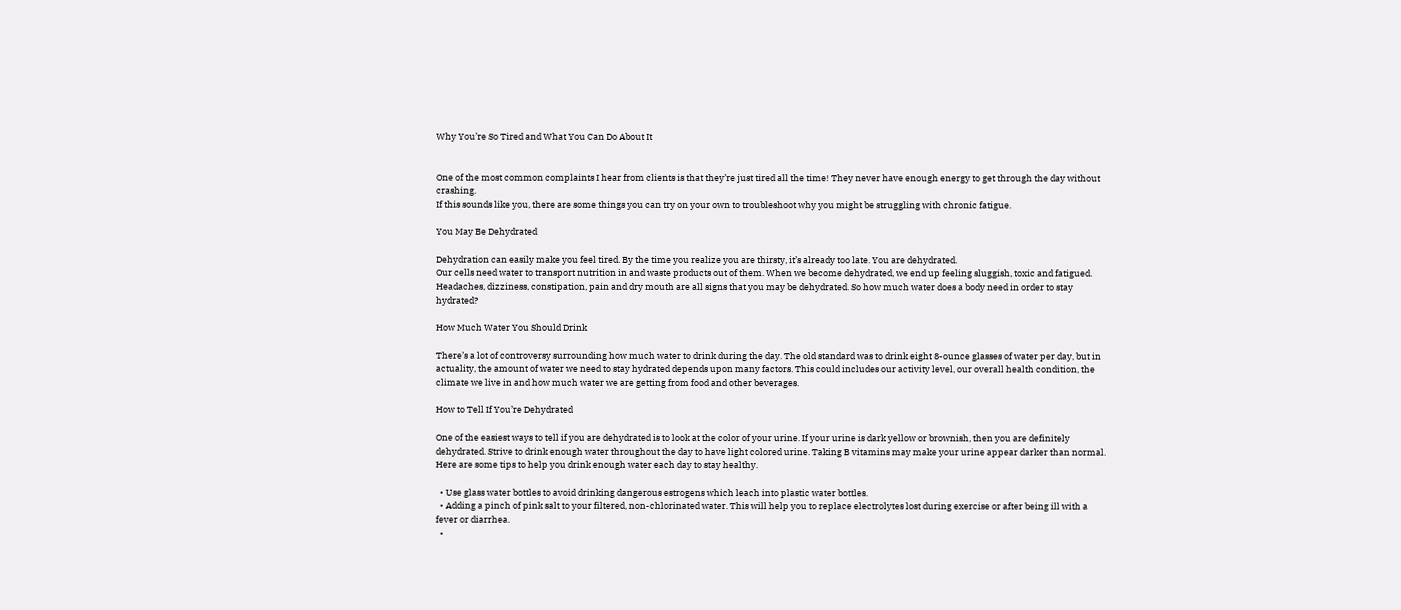Why You’re So Tired and What You Can Do About It


One of the most common complaints I hear from clients is that they’re just tired all the time! They never have enough energy to get through the day without crashing.
If this sounds like you, there are some things you can try on your own to troubleshoot why you might be struggling with chronic fatigue.

You May Be Dehydrated

Dehydration can easily make you feel tired. By the time you realize you are thirsty, it’s already too late. You are dehydrated.
Our cells need water to transport nutrition in and waste products out of them. When we become dehydrated, we end up feeling sluggish, toxic and fatigued. Headaches, dizziness, constipation, pain and dry mouth are all signs that you may be dehydrated. So how much water does a body need in order to stay hydrated?

How Much Water You Should Drink

There’s a lot of controversy surrounding how much water to drink during the day. The old standard was to drink eight 8-ounce glasses of water per day, but in actuality, the amount of water we need to stay hydrated depends upon many factors. This could includes our activity level, our overall health condition, the climate we live in and how much water we are getting from food and other beverages.

How to Tell If You’re Dehydrated

One of the easiest ways to tell if you are dehydrated is to look at the color of your urine. If your urine is dark yellow or brownish, then you are definitely dehydrated. Strive to drink enough water throughout the day to have light colored urine. Taking B vitamins may make your urine appear darker than normal.
Here are some tips to help you drink enough water each day to stay healthy.

  • Use glass water bottles to avoid drinking dangerous estrogens which leach into plastic water bottles.
  • Adding a pinch of pink salt to your filtered, non-chlorinated water. This will help you to replace electrolytes lost during exercise or after being ill with a fever or diarrhea.
  •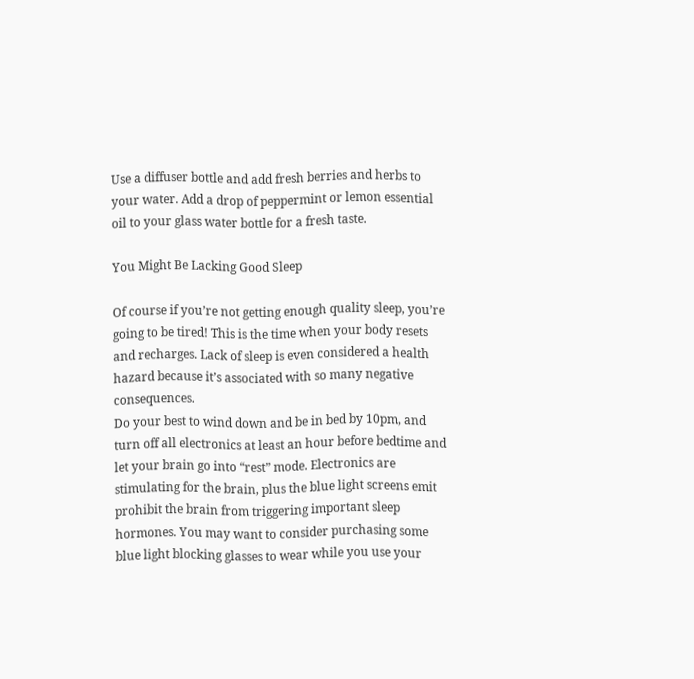Use a diffuser bottle and add fresh berries and herbs to your water. Add a drop of peppermint or lemon essential oil to your glass water bottle for a fresh taste.

You Might Be Lacking Good Sleep

Of course if you’re not getting enough quality sleep, you’re going to be tired! This is the time when your body resets and recharges. Lack of sleep is even considered a health hazard because it’s associated with so many negative consequences.
Do your best to wind down and be in bed by 10pm, and turn off all electronics at least an hour before bedtime and let your brain go into “rest” mode. Electronics are stimulating for the brain, plus the blue light screens emit prohibit the brain from triggering important sleep hormones. You may want to consider purchasing some blue light blocking glasses to wear while you use your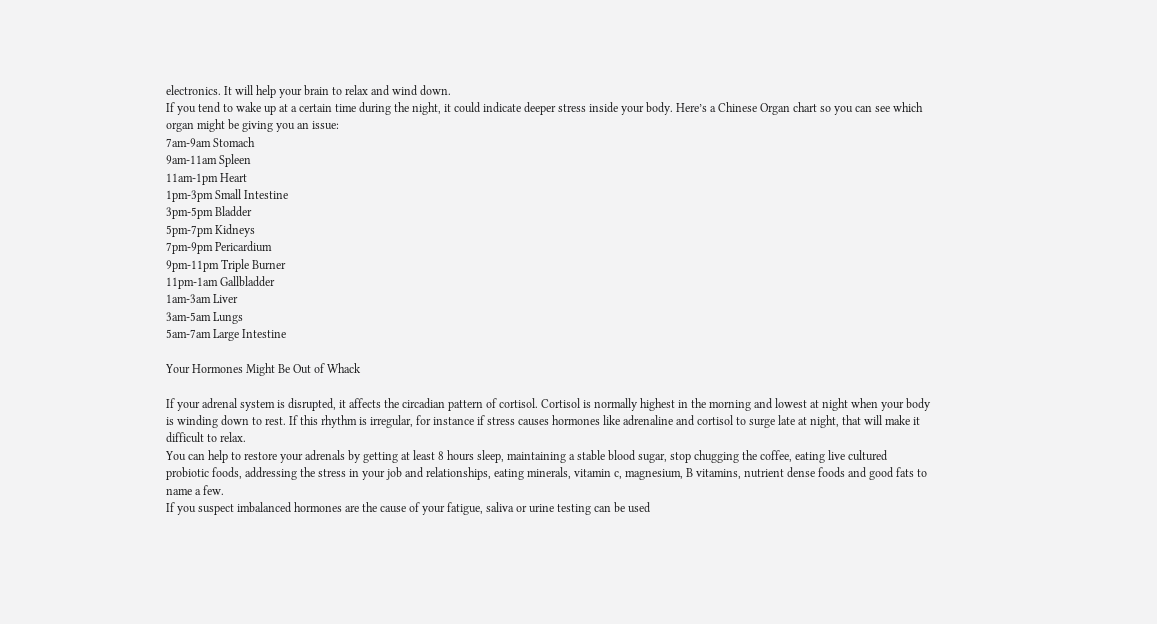electronics. It will help your brain to relax and wind down.
If you tend to wake up at a certain time during the night, it could indicate deeper stress inside your body. Here’s a Chinese Organ chart so you can see which organ might be giving you an issue:
7am-9am Stomach
9am-11am Spleen
11am-1pm Heart
1pm-3pm Small Intestine
3pm-5pm Bladder
5pm-7pm Kidneys
7pm-9pm Pericardium
9pm-11pm Triple Burner
11pm-1am Gallbladder
1am-3am Liver
3am-5am Lungs
5am-7am Large Intestine

Your Hormones Might Be Out of Whack

If your adrenal system is disrupted, it affects the circadian pattern of cortisol. Cortisol is normally highest in the morning and lowest at night when your body is winding down to rest. If this rhythm is irregular, for instance if stress causes hormones like adrenaline and cortisol to surge late at night, that will make it difficult to relax.
You can help to restore your adrenals by getting at least 8 hours sleep, maintaining a stable blood sugar, stop chugging the coffee, eating live cultured probiotic foods, addressing the stress in your job and relationships, eating minerals, vitamin c, magnesium, B vitamins, nutrient dense foods and good fats to name a few.
If you suspect imbalanced hormones are the cause of your fatigue, saliva or urine testing can be used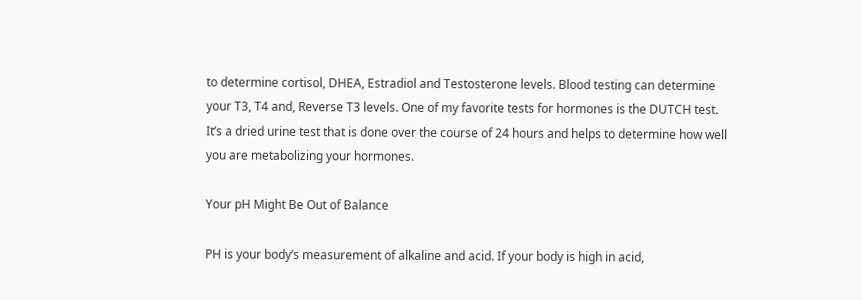to determine cortisol, DHEA, Estradiol and Testosterone levels. Blood testing can determine your T3, T4 and, Reverse T3 levels. One of my favorite tests for hormones is the DUTCH test. It’s a dried urine test that is done over the course of 24 hours and helps to determine how well you are metabolizing your hormones.

Your pH Might Be Out of Balance

PH is your body’s measurement of alkaline and acid. If your body is high in acid,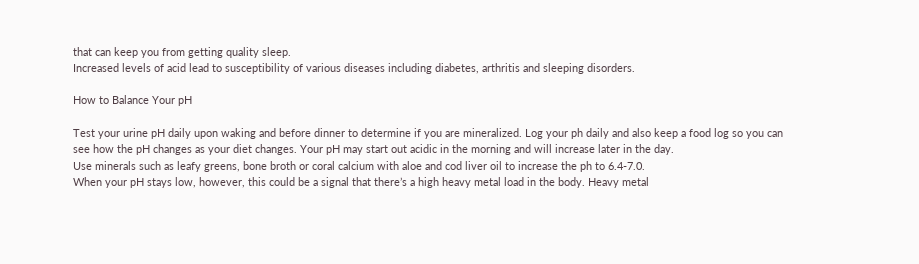that can keep you from getting quality sleep.
Increased levels of acid lead to susceptibility of various diseases including diabetes, arthritis and sleeping disorders.

How to Balance Your pH

Test your urine pH daily upon waking and before dinner to determine if you are mineralized. Log your ph daily and also keep a food log so you can see how the pH changes as your diet changes. Your pH may start out acidic in the morning and will increase later in the day.
Use minerals such as leafy greens, bone broth or coral calcium with aloe and cod liver oil to increase the ph to 6.4-7.0.
When your pH stays low, however, this could be a signal that there’s a high heavy metal load in the body. Heavy metal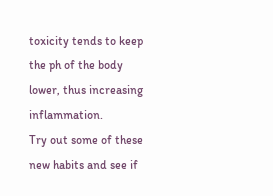toxicity tends to keep the ph of the body lower, thus increasing inflammation.
Try out some of these new habits and see if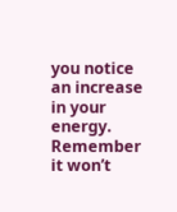you notice an increase in your energy. Remember it won’t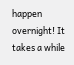happen overnight! It takes a while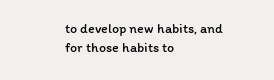to develop new habits, and for those habits to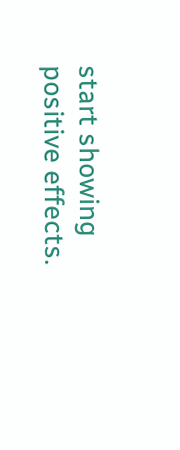start showing positive effects.